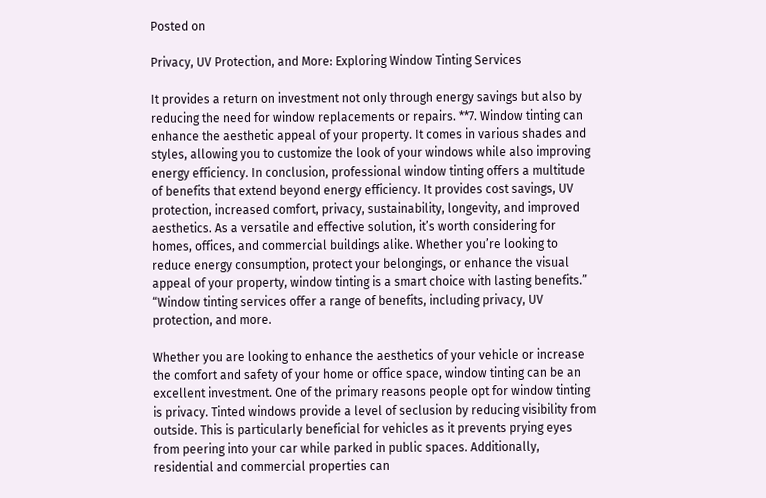Posted on

Privacy, UV Protection, and More: Exploring Window Tinting Services

It provides a return on investment not only through energy savings but also by reducing the need for window replacements or repairs. **7. Window tinting can enhance the aesthetic appeal of your property. It comes in various shades and styles, allowing you to customize the look of your windows while also improving energy efficiency. In conclusion, professional window tinting offers a multitude of benefits that extend beyond energy efficiency. It provides cost savings, UV protection, increased comfort, privacy, sustainability, longevity, and improved aesthetics. As a versatile and effective solution, it’s worth considering for homes, offices, and commercial buildings alike. Whether you’re looking to reduce energy consumption, protect your belongings, or enhance the visual appeal of your property, window tinting is a smart choice with lasting benefits.” “Window tinting services offer a range of benefits, including privacy, UV protection, and more.

Whether you are looking to enhance the aesthetics of your vehicle or increase the comfort and safety of your home or office space, window tinting can be an excellent investment. One of the primary reasons people opt for window tinting is privacy. Tinted windows provide a level of seclusion by reducing visibility from outside. This is particularly beneficial for vehicles as it prevents prying eyes from peering into your car while parked in public spaces. Additionally, residential and commercial properties can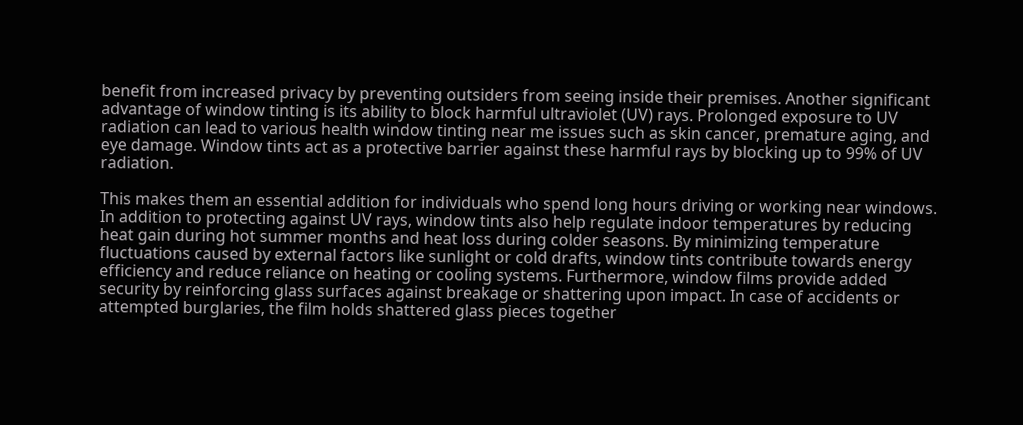benefit from increased privacy by preventing outsiders from seeing inside their premises. Another significant advantage of window tinting is its ability to block harmful ultraviolet (UV) rays. Prolonged exposure to UV radiation can lead to various health window tinting near me issues such as skin cancer, premature aging, and eye damage. Window tints act as a protective barrier against these harmful rays by blocking up to 99% of UV radiation.

This makes them an essential addition for individuals who spend long hours driving or working near windows. In addition to protecting against UV rays, window tints also help regulate indoor temperatures by reducing heat gain during hot summer months and heat loss during colder seasons. By minimizing temperature fluctuations caused by external factors like sunlight or cold drafts, window tints contribute towards energy efficiency and reduce reliance on heating or cooling systems. Furthermore, window films provide added security by reinforcing glass surfaces against breakage or shattering upon impact. In case of accidents or attempted burglaries, the film holds shattered glass pieces together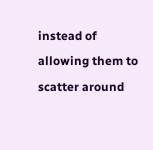instead of allowing them to scatter around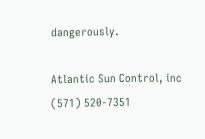dangerously.

Atlantic Sun Control, inc
(571) 520-7351